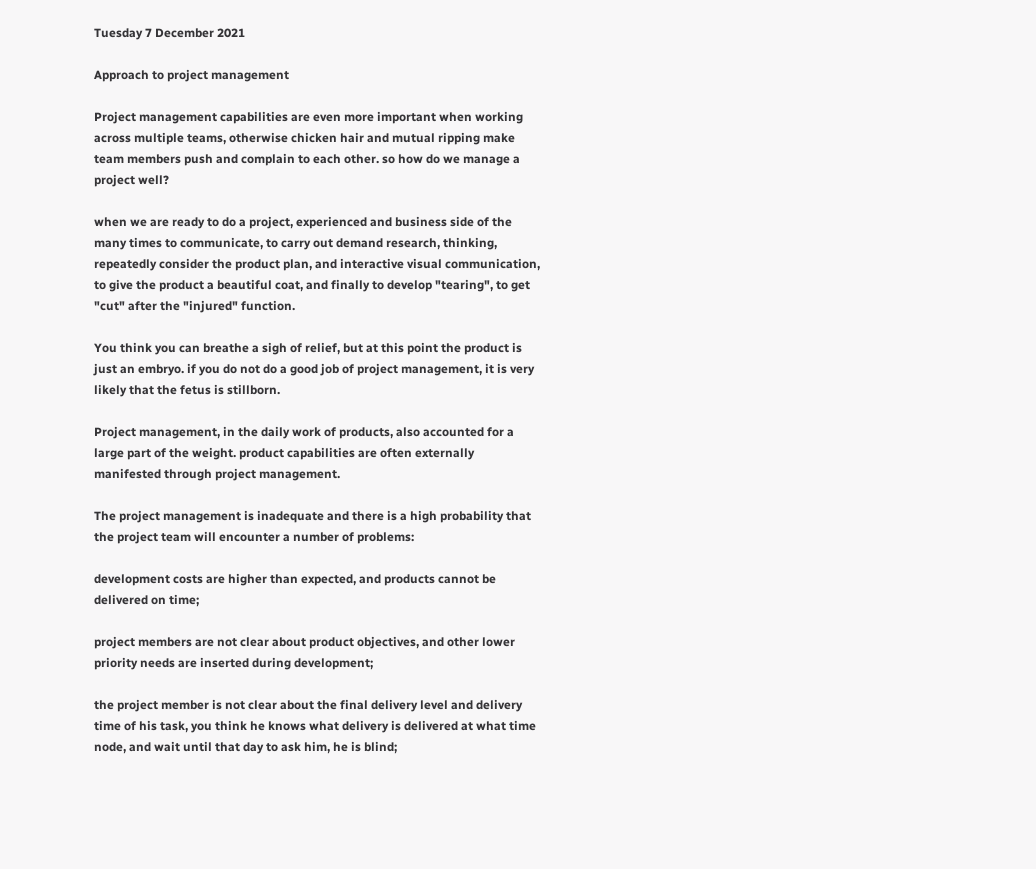Tuesday 7 December 2021

Approach to project management

Project management capabilities are even more important when working across multiple teams, otherwise chicken hair and mutual ripping make team members push and complain to each other. so how do we manage a project well?

when we are ready to do a project, experienced and business side of the many times to communicate, to carry out demand research, thinking, repeatedly consider the product plan, and interactive visual communication, to give the product a beautiful coat, and finally to develop "tearing", to get "cut" after the "injured" function.

You think you can breathe a sigh of relief, but at this point the product is just an embryo. if you do not do a good job of project management, it is very likely that the fetus is stillborn.

Project management, in the daily work of products, also accounted for a large part of the weight. product capabilities are often externally manifested through project management.

The project management is inadequate and there is a high probability that the project team will encounter a number of problems:

development costs are higher than expected, and products cannot be delivered on time;

project members are not clear about product objectives, and other lower priority needs are inserted during development;

the project member is not clear about the final delivery level and delivery time of his task, you think he knows what delivery is delivered at what time node, and wait until that day to ask him, he is blind;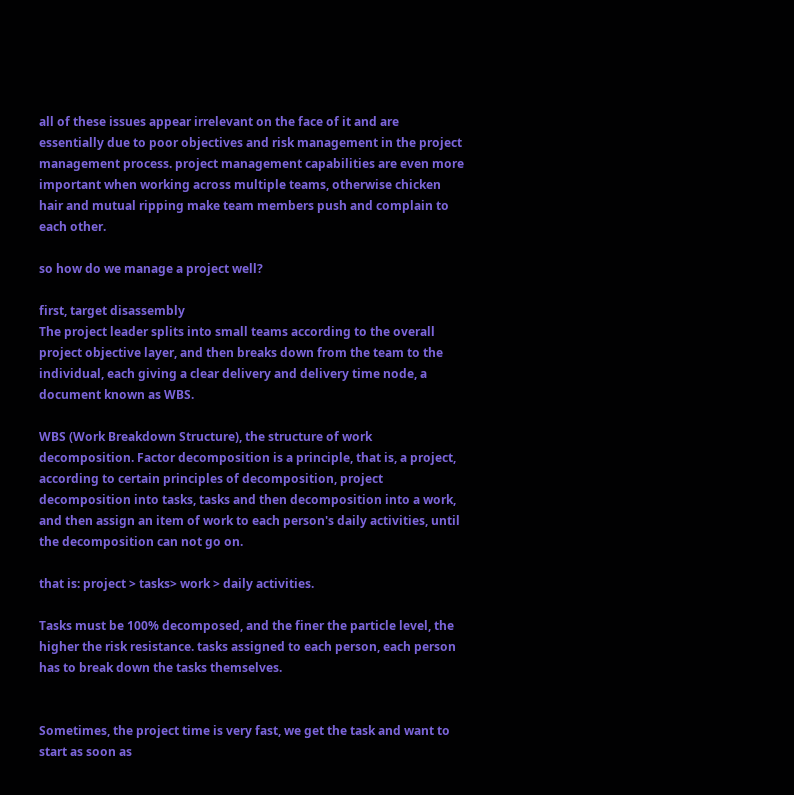all of these issues appear irrelevant on the face of it and are essentially due to poor objectives and risk management in the project management process. project management capabilities are even more important when working across multiple teams, otherwise chicken hair and mutual ripping make team members push and complain to each other.

so how do we manage a project well?

first, target disassembly
The project leader splits into small teams according to the overall project objective layer, and then breaks down from the team to the individual, each giving a clear delivery and delivery time node, a document known as WBS.

WBS (Work Breakdown Structure), the structure of work decomposition. Factor decomposition is a principle, that is, a project, according to certain principles of decomposition, project decomposition into tasks, tasks and then decomposition into a work, and then assign an item of work to each person's daily activities, until the decomposition can not go on.

that is: project > tasks> work > daily activities.

Tasks must be 100% decomposed, and the finer the particle level, the higher the risk resistance. tasks assigned to each person, each person has to break down the tasks themselves.


Sometimes, the project time is very fast, we get the task and want to start as soon as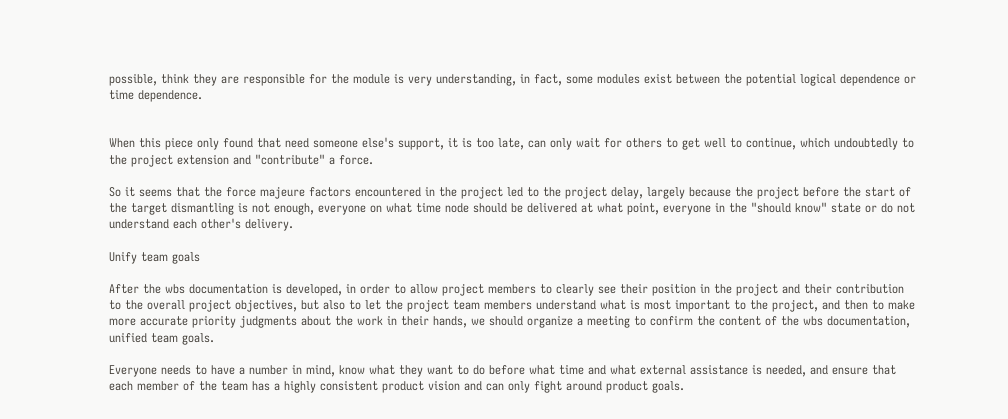possible, think they are responsible for the module is very understanding, in fact, some modules exist between the potential logical dependence or time dependence.


When this piece only found that need someone else's support, it is too late, can only wait for others to get well to continue, which undoubtedly to the project extension and "contribute" a force.

So it seems that the force majeure factors encountered in the project led to the project delay, largely because the project before the start of the target dismantling is not enough, everyone on what time node should be delivered at what point, everyone in the "should know" state or do not understand each other's delivery.

Unify team goals

After the wbs documentation is developed, in order to allow project members to clearly see their position in the project and their contribution to the overall project objectives, but also to let the project team members understand what is most important to the project, and then to make more accurate priority judgments about the work in their hands, we should organize a meeting to confirm the content of the wbs documentation, unified team goals.

Everyone needs to have a number in mind, know what they want to do before what time and what external assistance is needed, and ensure that each member of the team has a highly consistent product vision and can only fight around product goals.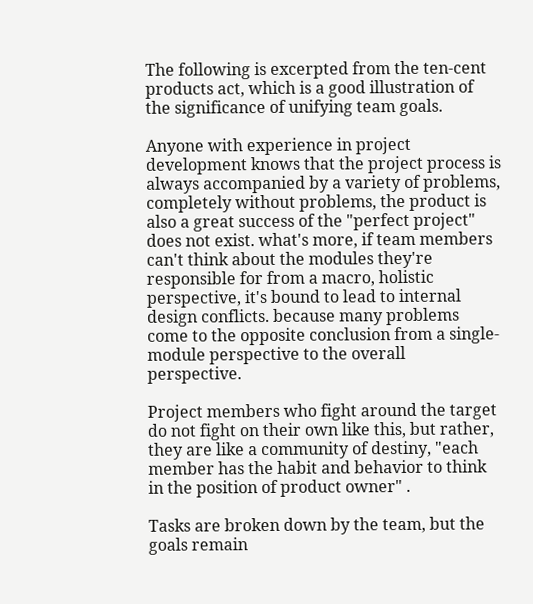The following is excerpted from the ten-cent products act, which is a good illustration of the significance of unifying team goals.

Anyone with experience in project development knows that the project process is always accompanied by a variety of problems, completely without problems, the product is also a great success of the "perfect project" does not exist. what's more, if team members can't think about the modules they're responsible for from a macro, holistic perspective, it's bound to lead to internal design conflicts. because many problems come to the opposite conclusion from a single-module perspective to the overall perspective.

Project members who fight around the target do not fight on their own like this, but rather, they are like a community of destiny, "each member has the habit and behavior to think in the position of product owner" .

Tasks are broken down by the team, but the goals remain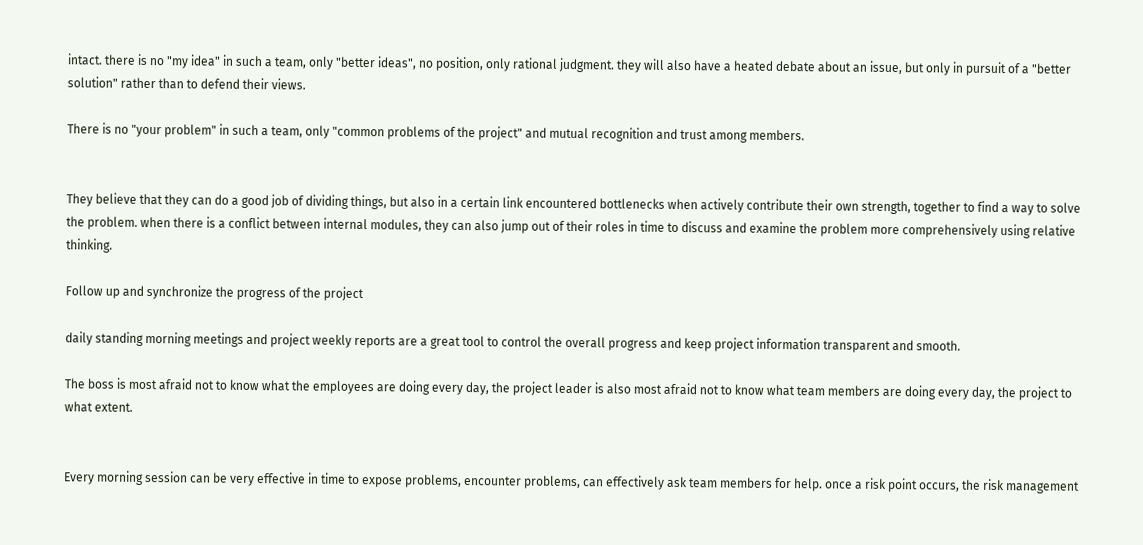intact. there is no "my idea" in such a team, only "better ideas", no position, only rational judgment. they will also have a heated debate about an issue, but only in pursuit of a "better solution" rather than to defend their views.

There is no "your problem" in such a team, only "common problems of the project" and mutual recognition and trust among members.


They believe that they can do a good job of dividing things, but also in a certain link encountered bottlenecks when actively contribute their own strength, together to find a way to solve the problem. when there is a conflict between internal modules, they can also jump out of their roles in time to discuss and examine the problem more comprehensively using relative thinking.

Follow up and synchronize the progress of the project

daily standing morning meetings and project weekly reports are a great tool to control the overall progress and keep project information transparent and smooth.

The boss is most afraid not to know what the employees are doing every day, the project leader is also most afraid not to know what team members are doing every day, the project to what extent.


Every morning session can be very effective in time to expose problems, encounter problems, can effectively ask team members for help. once a risk point occurs, the risk management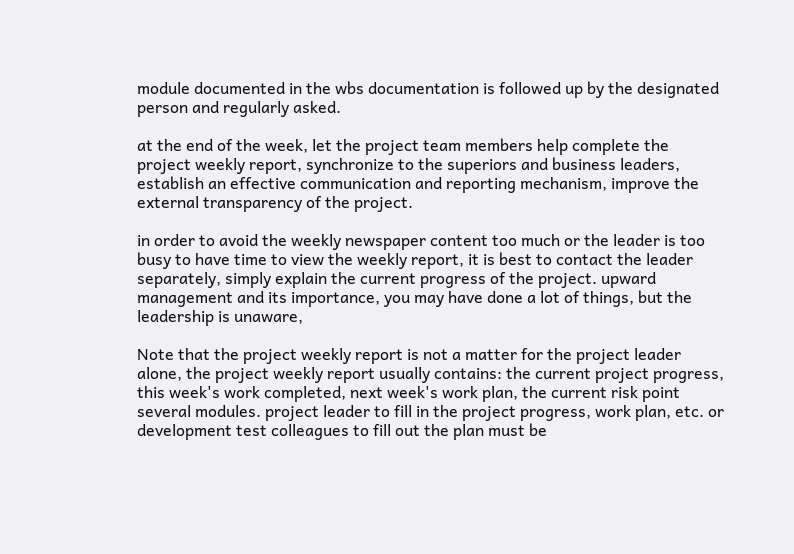module documented in the wbs documentation is followed up by the designated person and regularly asked.

at the end of the week, let the project team members help complete the project weekly report, synchronize to the superiors and business leaders, establish an effective communication and reporting mechanism, improve the external transparency of the project.

in order to avoid the weekly newspaper content too much or the leader is too busy to have time to view the weekly report, it is best to contact the leader separately, simply explain the current progress of the project. upward management and its importance, you may have done a lot of things, but the leadership is unaware,

Note that the project weekly report is not a matter for the project leader alone, the project weekly report usually contains: the current project progress, this week's work completed, next week's work plan, the current risk point several modules. project leader to fill in the project progress, work plan, etc. or development test colleagues to fill out the plan must be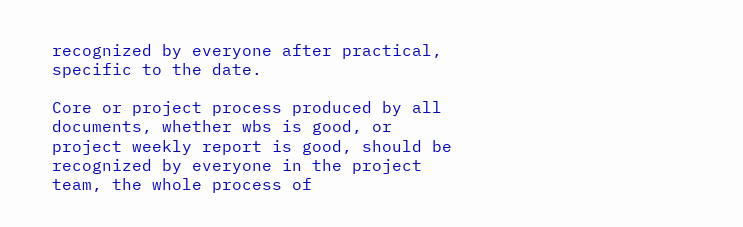recognized by everyone after practical, specific to the date.

Core or project process produced by all documents, whether wbs is good, or project weekly report is good, should be recognized by everyone in the project team, the whole process of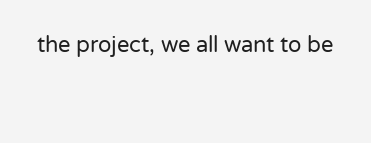the project, we all want to be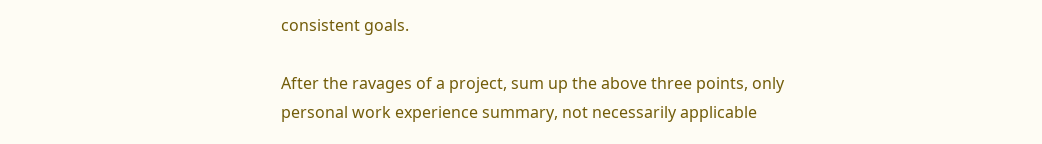consistent goals.

After the ravages of a project, sum up the above three points, only personal work experience summary, not necessarily applicable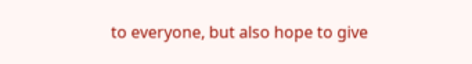to everyone, but also hope to give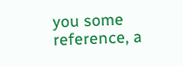you some reference, a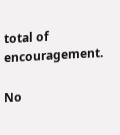total of encouragement.

No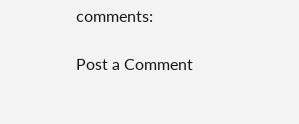comments:

Post a Comment